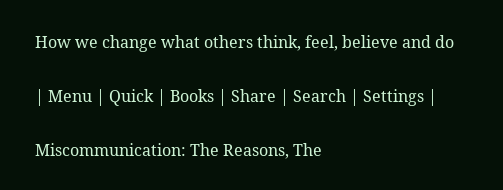How we change what others think, feel, believe and do

| Menu | Quick | Books | Share | Search | Settings |

Miscommunication: The Reasons, The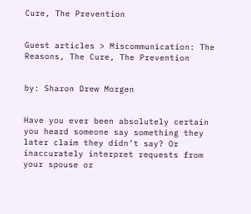Cure, The Prevention


Guest articles > Miscommunication: The Reasons, The Cure, The Prevention


by: Sharon Drew Morgen


Have you ever been absolutely certain you heard someone say something they later claim they didn’t say? Or inaccurately interpret requests from your spouse or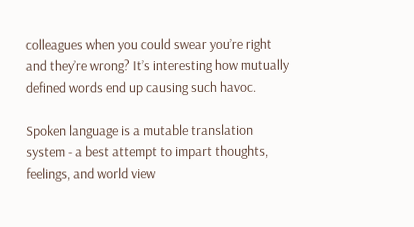colleagues when you could swear you’re right and they’re wrong? It’s interesting how mutually defined words end up causing such havoc.

Spoken language is a mutable translation system - a best attempt to impart thoughts, feelings, and world view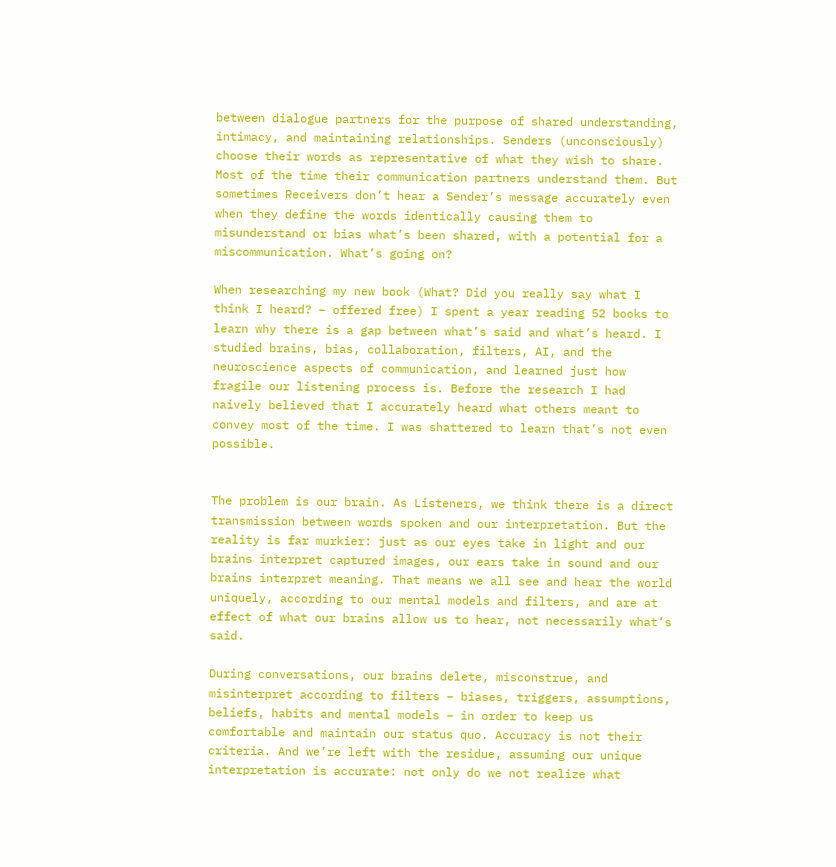between dialogue partners for the purpose of shared understanding, intimacy, and maintaining relationships. Senders (unconsciously) choose their words as representative of what they wish to share. Most of the time their communication partners understand them. But sometimes Receivers don’t hear a Sender’s message accurately even when they define the words identically causing them to misunderstand or bias what’s been shared, with a potential for a miscommunication. What’s going on?

When researching my new book (What? Did you really say what I think I heard? – offered free) I spent a year reading 52 books to learn why there is a gap between what’s said and what’s heard. I studied brains, bias, collaboration, filters, AI, and the neuroscience aspects of communication, and learned just how fragile our listening process is. Before the research I had naively believed that I accurately heard what others meant to convey most of the time. I was shattered to learn that’s not even possible.


The problem is our brain. As Listeners, we think there is a direct transmission between words spoken and our interpretation. But the reality is far murkier: just as our eyes take in light and our brains interpret captured images, our ears take in sound and our brains interpret meaning. That means we all see and hear the world uniquely, according to our mental models and filters, and are at effect of what our brains allow us to hear, not necessarily what’s said.

During conversations, our brains delete, misconstrue, and misinterpret according to filters – biases, triggers, assumptions, beliefs, habits and mental models – in order to keep us comfortable and maintain our status quo. Accuracy is not their criteria. And we’re left with the residue, assuming our unique interpretation is accurate: not only do we not realize what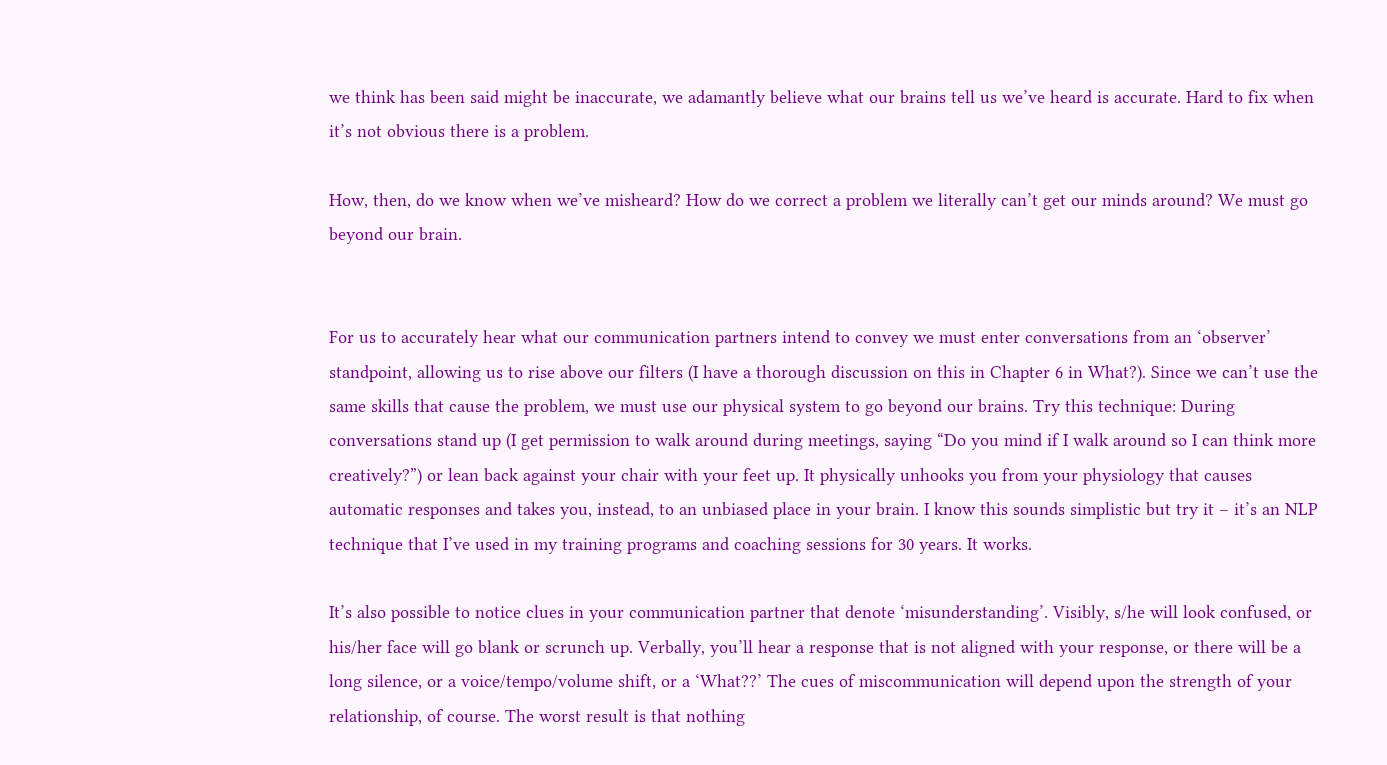we think has been said might be inaccurate, we adamantly believe what our brains tell us we’ve heard is accurate. Hard to fix when it’s not obvious there is a problem.

How, then, do we know when we’ve misheard? How do we correct a problem we literally can’t get our minds around? We must go beyond our brain.


For us to accurately hear what our communication partners intend to convey we must enter conversations from an ‘observer’ standpoint, allowing us to rise above our filters (I have a thorough discussion on this in Chapter 6 in What?). Since we can’t use the same skills that cause the problem, we must use our physical system to go beyond our brains. Try this technique: During conversations stand up (I get permission to walk around during meetings, saying “Do you mind if I walk around so I can think more creatively?”) or lean back against your chair with your feet up. It physically unhooks you from your physiology that causes automatic responses and takes you, instead, to an unbiased place in your brain. I know this sounds simplistic but try it – it’s an NLP technique that I’ve used in my training programs and coaching sessions for 30 years. It works.

It’s also possible to notice clues in your communication partner that denote ‘misunderstanding’. Visibly, s/he will look confused, or his/her face will go blank or scrunch up. Verbally, you’ll hear a response that is not aligned with your response, or there will be a long silence, or a voice/tempo/volume shift, or a ‘What??’ The cues of miscommunication will depend upon the strength of your relationship, of course. The worst result is that nothing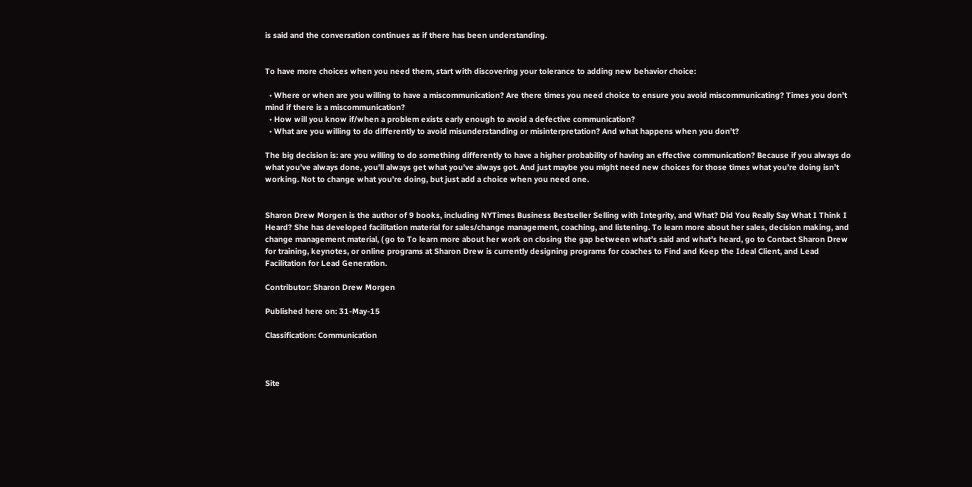is said and the conversation continues as if there has been understanding.


To have more choices when you need them, start with discovering your tolerance to adding new behavior choice:

  • Where or when are you willing to have a miscommunication? Are there times you need choice to ensure you avoid miscommunicating? Times you don’t mind if there is a miscommunication?
  • How will you know if/when a problem exists early enough to avoid a defective communication?
  • What are you willing to do differently to avoid misunderstanding or misinterpretation? And what happens when you don’t?

The big decision is: are you willing to do something differently to have a higher probability of having an effective communication? Because if you always do what you’ve always done, you’ll always get what you’ve always got. And just maybe you might need new choices for those times what you’re doing isn’t working. Not to change what you’re doing, but just add a choice when you need one.


Sharon Drew Morgen is the author of 9 books, including NYTimes Business Bestseller Selling with Integrity, and What? Did You Really Say What I Think I Heard? She has developed facilitation material for sales/change management, coaching, and listening. To learn more about her sales, decision making, and change management material, ( go to To learn more about her work on closing the gap between what’s said and what’s heard, go to Contact Sharon Drew for training, keynotes, or online programs at Sharon Drew is currently designing programs for coaches to Find and Keep the Ideal Client, and Lead Facilitation for Lead Generation.

Contributor: Sharon Drew Morgen

Published here on: 31-May-15

Classification: Communication



Site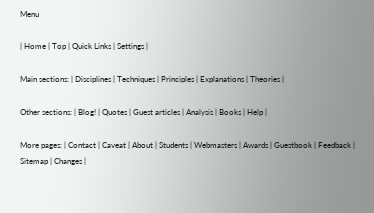Menu

| Home | Top | Quick Links | Settings |

Main sections: | Disciplines | Techniques | Principles | Explanations | Theories |

Other sections: | Blog! | Quotes | Guest articles | Analysis | Books | Help |

More pages: | Contact | Caveat | About | Students | Webmasters | Awards | Guestbook | Feedback | Sitemap | Changes |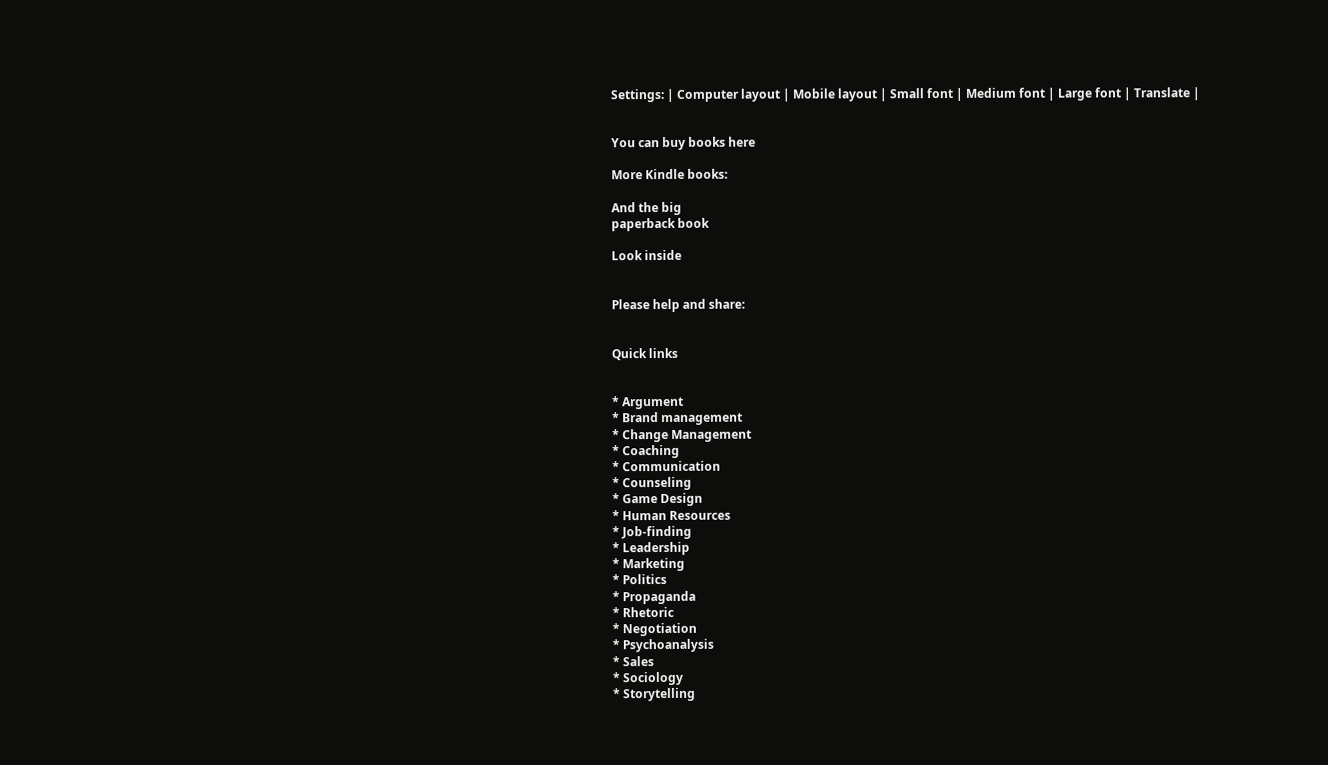Settings: | Computer layout | Mobile layout | Small font | Medium font | Large font | Translate |


You can buy books here

More Kindle books:

And the big
paperback book

Look inside


Please help and share:


Quick links


* Argument
* Brand management
* Change Management
* Coaching
* Communication
* Counseling
* Game Design
* Human Resources
* Job-finding
* Leadership
* Marketing
* Politics
* Propaganda
* Rhetoric
* Negotiation
* Psychoanalysis
* Sales
* Sociology
* Storytelling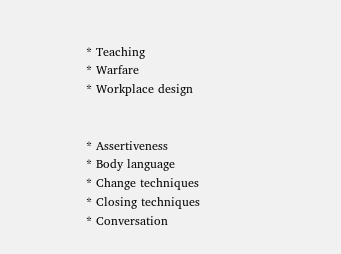* Teaching
* Warfare
* Workplace design


* Assertiveness
* Body language
* Change techniques
* Closing techniques
* Conversation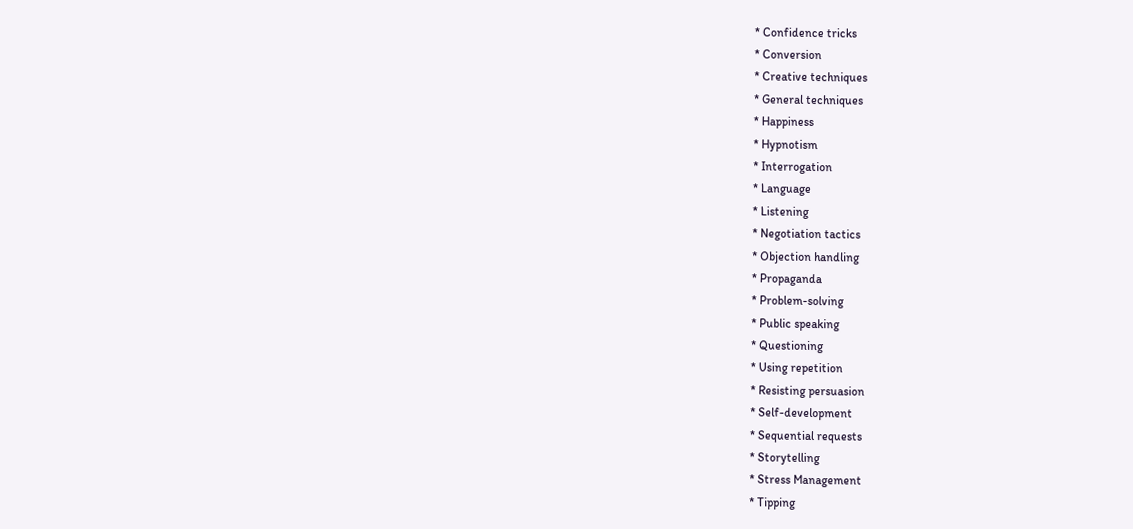* Confidence tricks
* Conversion
* Creative techniques
* General techniques
* Happiness
* Hypnotism
* Interrogation
* Language
* Listening
* Negotiation tactics
* Objection handling
* Propaganda
* Problem-solving
* Public speaking
* Questioning
* Using repetition
* Resisting persuasion
* Self-development
* Sequential requests
* Storytelling
* Stress Management
* Tipping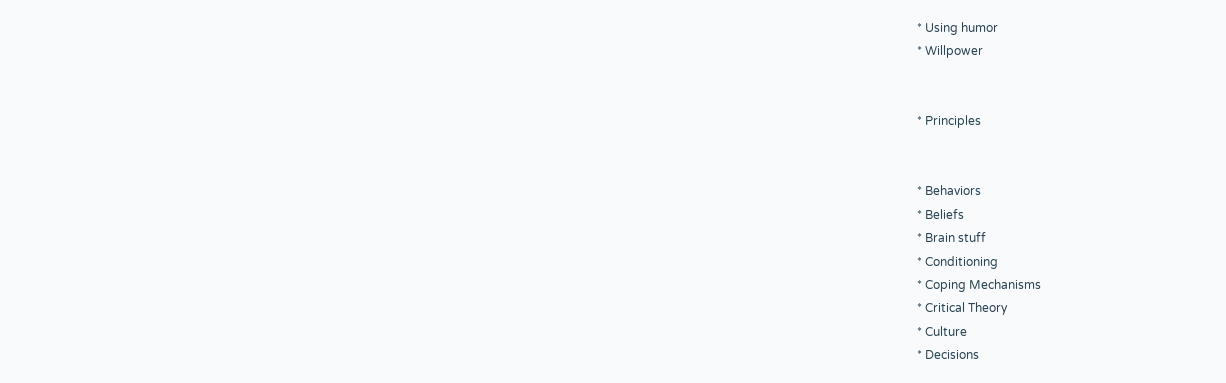* Using humor
* Willpower


* Principles


* Behaviors
* Beliefs
* Brain stuff
* Conditioning
* Coping Mechanisms
* Critical Theory
* Culture
* Decisions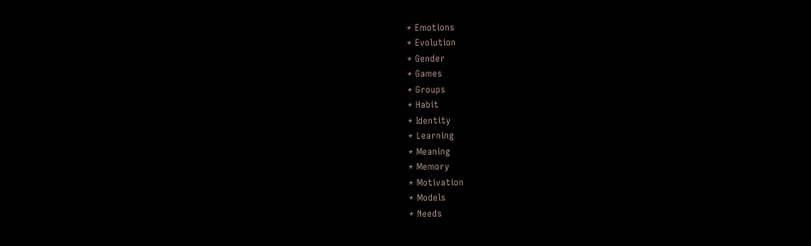* Emotions
* Evolution
* Gender
* Games
* Groups
* Habit
* Identity
* Learning
* Meaning
* Memory
* Motivation
* Models
* Needs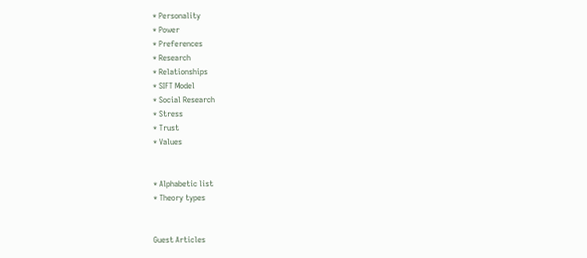* Personality
* Power
* Preferences
* Research
* Relationships
* SIFT Model
* Social Research
* Stress
* Trust
* Values


* Alphabetic list
* Theory types


Guest Articles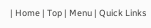| Home | Top | Menu | Quick Links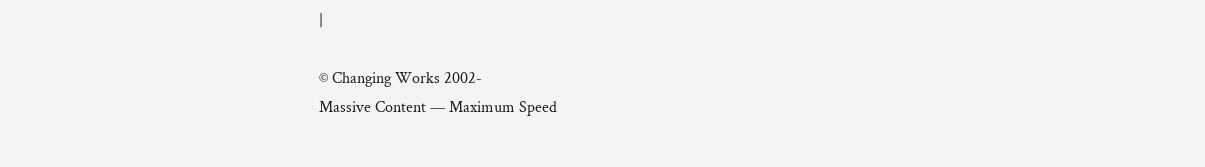|

© Changing Works 2002-
Massive Content — Maximum Speed